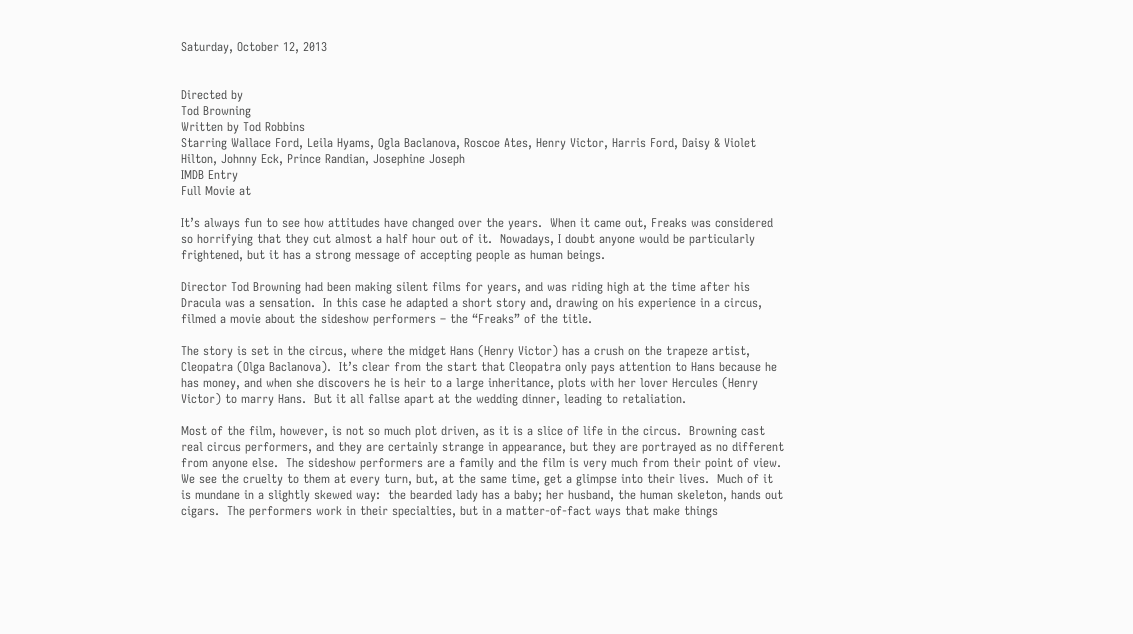Saturday, October 12, 2013


Directed by
Tod Browning
Written by Tod Robbins
Starring Wallace Ford, Leila Hyams, Ogla Baclanova, Roscoe Ates, Henry Victor, Harris Ford, Daisy & Violet Hilton, Johnny Eck, Prince Randian, Josephine Joseph
IMDB Entry
Full Movie at

It’s always fun to see how attitudes have changed over the years.  When it came out, Freaks was considered so horrifying that they cut almost a half hour out of it.  Nowadays, I doubt anyone would be particularly frightened, but it has a strong message of accepting people as human beings.

Director Tod Browning had been making silent films for years, and was riding high at the time after his Dracula was a sensation.  In this case he adapted a short story and, drawing on his experience in a circus, filmed a movie about the sideshow performers – the “Freaks” of the title.

The story is set in the circus, where the midget Hans (Henry Victor) has a crush on the trapeze artist, Cleopatra (Olga Baclanova).  It’s clear from the start that Cleopatra only pays attention to Hans because he has money, and when she discovers he is heir to a large inheritance, plots with her lover Hercules (Henry Victor) to marry Hans.  But it all fallse apart at the wedding dinner, leading to retaliation.

Most of the film, however, is not so much plot driven, as it is a slice of life in the circus.  Browning cast real circus performers, and they are certainly strange in appearance, but they are portrayed as no different from anyone else.  The sideshow performers are a family and the film is very much from their point of view.  We see the cruelty to them at every turn, but, at the same time, get a glimpse into their lives.  Much of it is mundane in a slightly skewed way:  the bearded lady has a baby; her husband, the human skeleton, hands out cigars.  The performers work in their specialties, but in a matter-of-fact ways that make things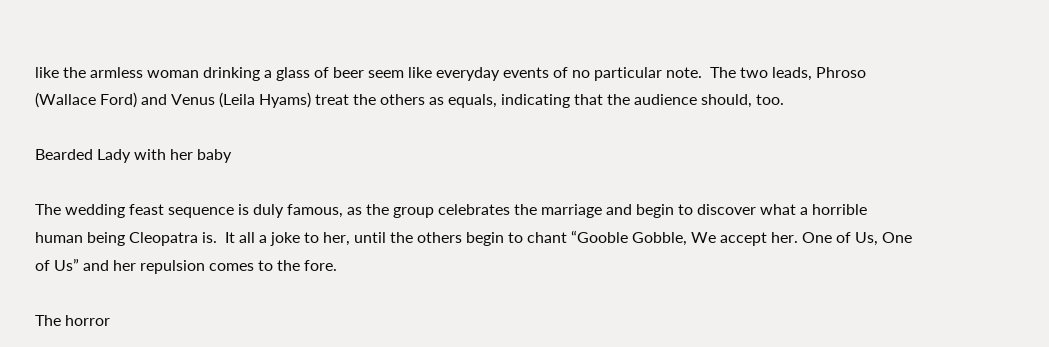like the armless woman drinking a glass of beer seem like everyday events of no particular note.  The two leads, Phroso (Wallace Ford) and Venus (Leila Hyams) treat the others as equals, indicating that the audience should, too.

Bearded Lady with her baby

The wedding feast sequence is duly famous, as the group celebrates the marriage and begin to discover what a horrible human being Cleopatra is.  It all a joke to her, until the others begin to chant “Gooble Gobble, We accept her. One of Us, One of Us” and her repulsion comes to the fore.

The horror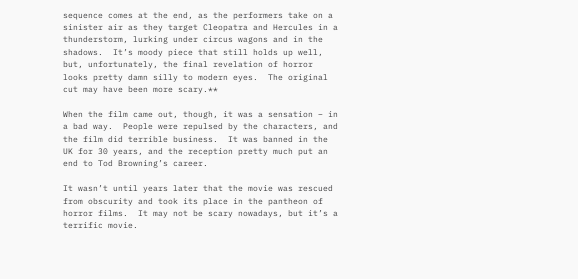sequence comes at the end, as the performers take on a sinister air as they target Cleopatra and Hercules in a thunderstorm, lurking under circus wagons and in the shadows.  It’s moody piece that still holds up well, but, unfortunately, the final revelation of horror looks pretty damn silly to modern eyes.  The original cut may have been more scary.**

When the film came out, though, it was a sensation – in a bad way.  People were repulsed by the characters, and the film did terrible business.  It was banned in the UK for 30 years, and the reception pretty much put an end to Tod Browning’s career.

It wasn’t until years later that the movie was rescued from obscurity and took its place in the pantheon of horror films.  It may not be scary nowadays, but it’s a terrific movie.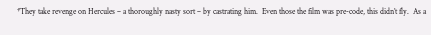*They take revenge on Hercules – a thoroughly nasty sort – by castrating him.  Even those the film was pre-code, this didn’t fly.  As a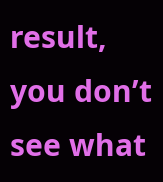result, you don’t see what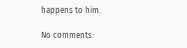happens to him.

No comments: